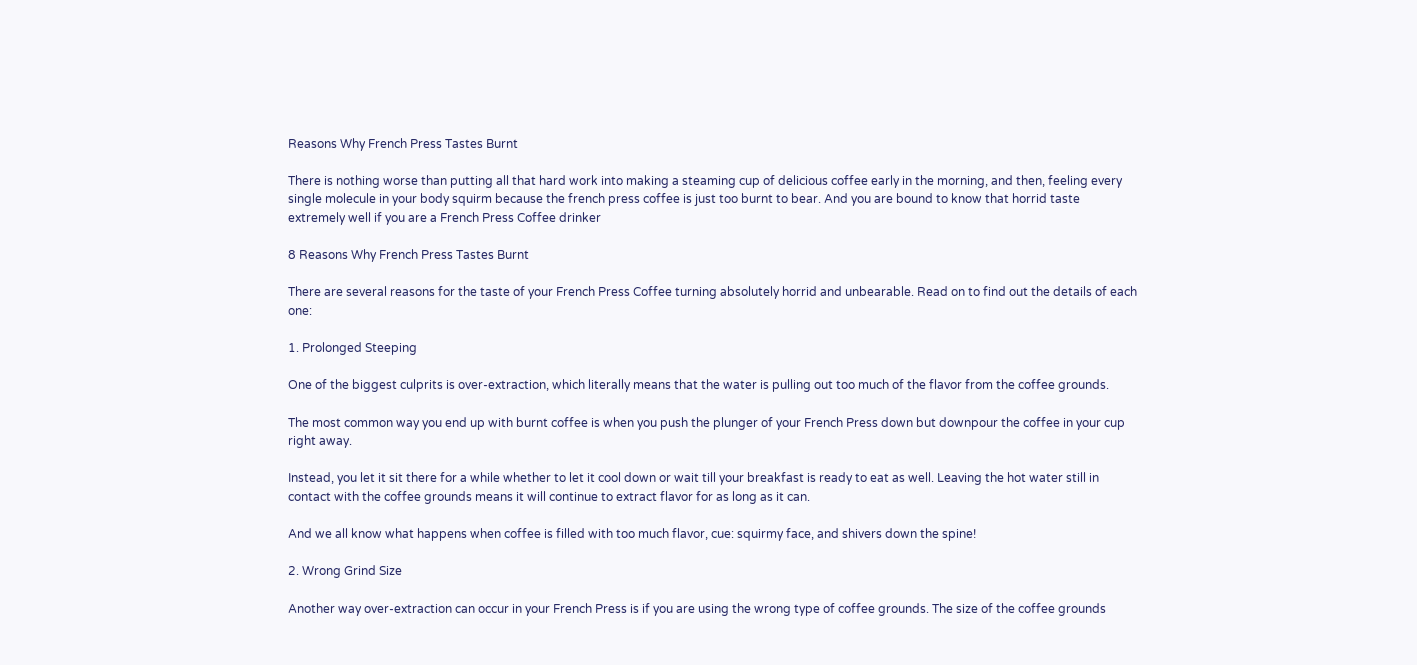Reasons Why French Press Tastes Burnt

There is nothing worse than putting all that hard work into making a steaming cup of delicious coffee early in the morning, and then, feeling every single molecule in your body squirm because the french press coffee is just too burnt to bear. And you are bound to know that horrid taste extremely well if you are a French Press Coffee drinker

8 Reasons Why French Press Tastes Burnt

There are several reasons for the taste of your French Press Coffee turning absolutely horrid and unbearable. Read on to find out the details of each one:

1. Prolonged Steeping

One of the biggest culprits is over-extraction, which literally means that the water is pulling out too much of the flavor from the coffee grounds.

The most common way you end up with burnt coffee is when you push the plunger of your French Press down but downpour the coffee in your cup right away.

Instead, you let it sit there for a while whether to let it cool down or wait till your breakfast is ready to eat as well. Leaving the hot water still in contact with the coffee grounds means it will continue to extract flavor for as long as it can.

And we all know what happens when coffee is filled with too much flavor, cue: squirmy face, and shivers down the spine!

2. Wrong Grind Size

Another way over-extraction can occur in your French Press is if you are using the wrong type of coffee grounds. The size of the coffee grounds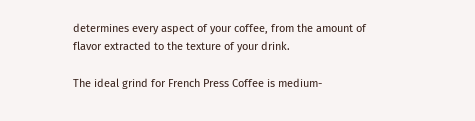determines every aspect of your coffee, from the amount of flavor extracted to the texture of your drink.

The ideal grind for French Press Coffee is medium-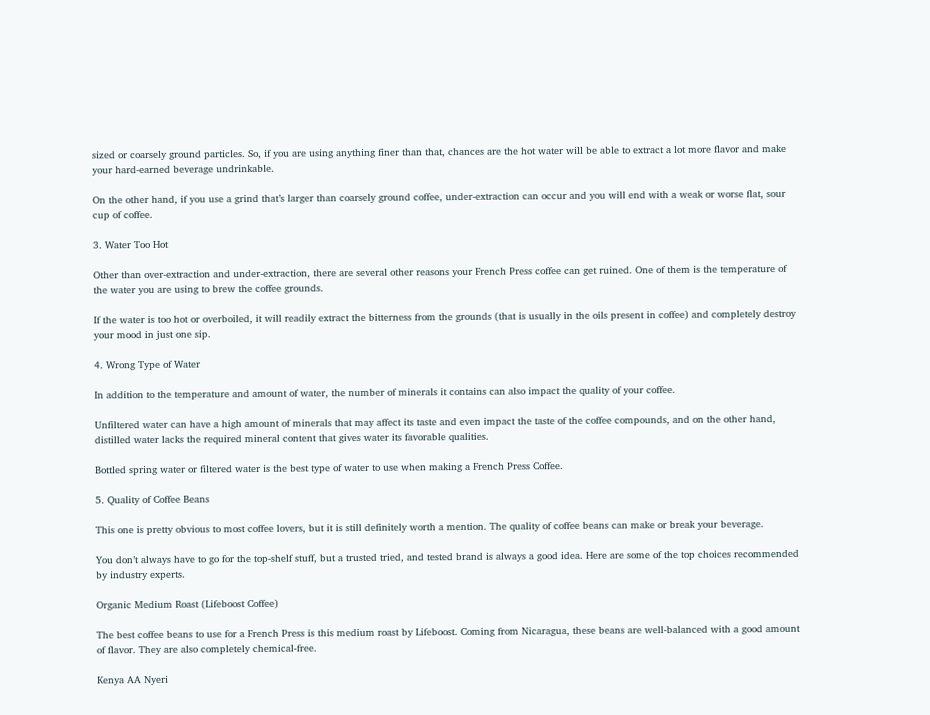sized or coarsely ground particles. So, if you are using anything finer than that, chances are the hot water will be able to extract a lot more flavor and make your hard-earned beverage undrinkable.

On the other hand, if you use a grind that’s larger than coarsely ground coffee, under-extraction can occur and you will end with a weak or worse flat, sour cup of coffee.

3. Water Too Hot

Other than over-extraction and under-extraction, there are several other reasons your French Press coffee can get ruined. One of them is the temperature of the water you are using to brew the coffee grounds.

If the water is too hot or overboiled, it will readily extract the bitterness from the grounds (that is usually in the oils present in coffee) and completely destroy your mood in just one sip.

4. Wrong Type of Water

In addition to the temperature and amount of water, the number of minerals it contains can also impact the quality of your coffee.

Unfiltered water can have a high amount of minerals that may affect its taste and even impact the taste of the coffee compounds, and on the other hand, distilled water lacks the required mineral content that gives water its favorable qualities.

Bottled spring water or filtered water is the best type of water to use when making a French Press Coffee.

5. Quality of Coffee Beans

This one is pretty obvious to most coffee lovers, but it is still definitely worth a mention. The quality of coffee beans can make or break your beverage.

You don’t always have to go for the top-shelf stuff, but a trusted tried, and tested brand is always a good idea. Here are some of the top choices recommended by industry experts.

Organic Medium Roast (Lifeboost Coffee)

The best coffee beans to use for a French Press is this medium roast by Lifeboost. Coming from Nicaragua, these beans are well-balanced with a good amount of flavor. They are also completely chemical-free.

Kenya AA Nyeri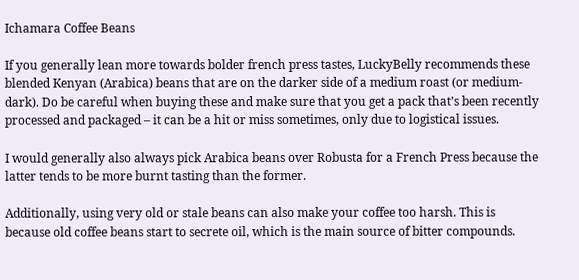Ichamara Coffee Beans

If you generally lean more towards bolder french press tastes, LuckyBelly recommends these blended Kenyan (Arabica) beans that are on the darker side of a medium roast (or medium-dark). Do be careful when buying these and make sure that you get a pack that’s been recently processed and packaged – it can be a hit or miss sometimes, only due to logistical issues.

I would generally also always pick Arabica beans over Robusta for a French Press because the latter tends to be more burnt tasting than the former.

Additionally, using very old or stale beans can also make your coffee too harsh. This is because old coffee beans start to secrete oil, which is the main source of bitter compounds.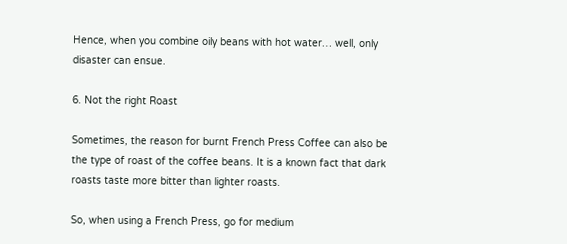Hence, when you combine oily beans with hot water… well, only disaster can ensue.

6. Not the right Roast

Sometimes, the reason for burnt French Press Coffee can also be the type of roast of the coffee beans. It is a known fact that dark roasts taste more bitter than lighter roasts.

So, when using a French Press, go for medium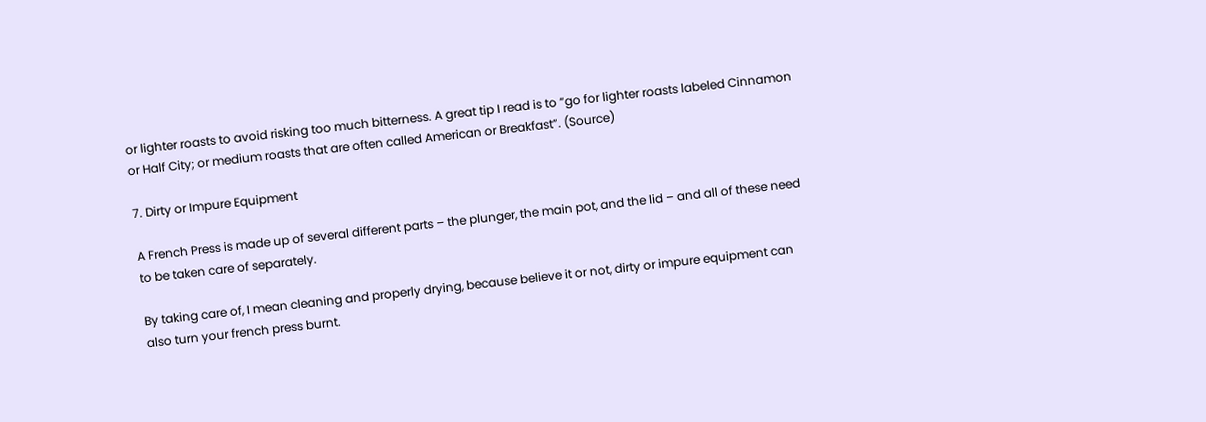or lighter roasts to avoid risking too much bitterness. A great tip I read is to “go for lighter roasts labeled Cinnamon or Half City; or medium roasts that are often called American or Breakfast”. (Source)

7. Dirty or Impure Equipment

A French Press is made up of several different parts – the plunger, the main pot, and the lid – and all of these need to be taken care of separately.

By taking care of, I mean cleaning and properly drying, because believe it or not, dirty or impure equipment can also turn your french press burnt.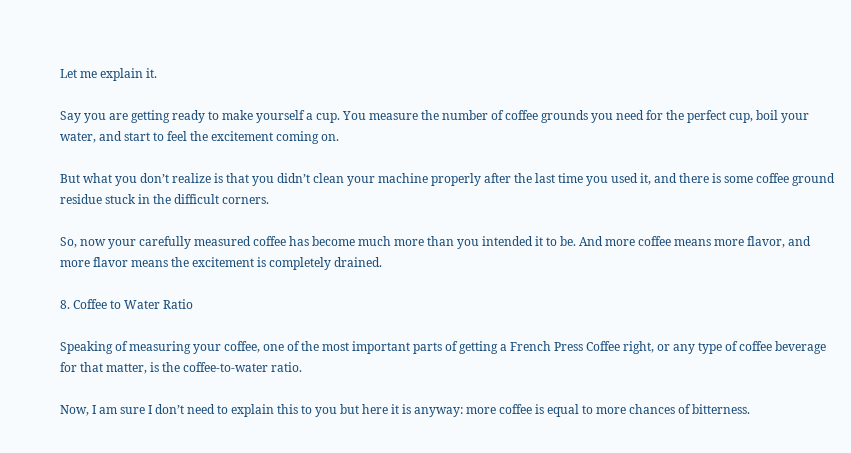Let me explain it.

Say you are getting ready to make yourself a cup. You measure the number of coffee grounds you need for the perfect cup, boil your water, and start to feel the excitement coming on.

But what you don’t realize is that you didn’t clean your machine properly after the last time you used it, and there is some coffee ground residue stuck in the difficult corners.

So, now your carefully measured coffee has become much more than you intended it to be. And more coffee means more flavor, and more flavor means the excitement is completely drained.

8. Coffee to Water Ratio

Speaking of measuring your coffee, one of the most important parts of getting a French Press Coffee right, or any type of coffee beverage for that matter, is the coffee-to-water ratio.

Now, I am sure I don’t need to explain this to you but here it is anyway: more coffee is equal to more chances of bitterness.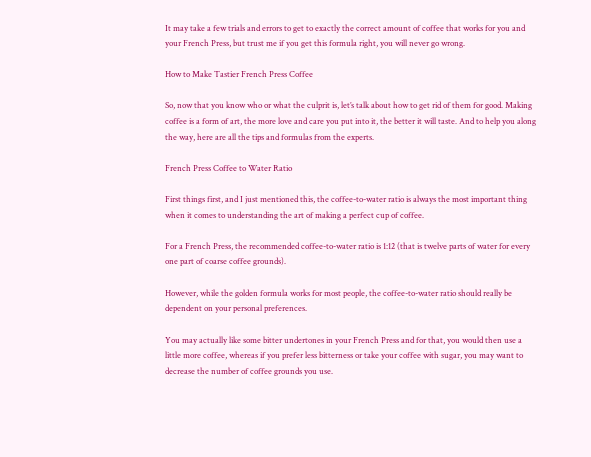It may take a few trials and errors to get to exactly the correct amount of coffee that works for you and your French Press, but trust me if you get this formula right, you will never go wrong.

How to Make Tastier French Press Coffee

So, now that you know who or what the culprit is, let’s talk about how to get rid of them for good. Making coffee is a form of art, the more love and care you put into it, the better it will taste. And to help you along the way, here are all the tips and formulas from the experts.

French Press Coffee to Water Ratio

First things first, and I just mentioned this, the coffee-to-water ratio is always the most important thing when it comes to understanding the art of making a perfect cup of coffee.

For a French Press, the recommended coffee-to-water ratio is 1:12 (that is twelve parts of water for every one part of coarse coffee grounds).

However, while the golden formula works for most people, the coffee-to-water ratio should really be dependent on your personal preferences.

You may actually like some bitter undertones in your French Press and for that, you would then use a little more coffee, whereas if you prefer less bitterness or take your coffee with sugar, you may want to decrease the number of coffee grounds you use.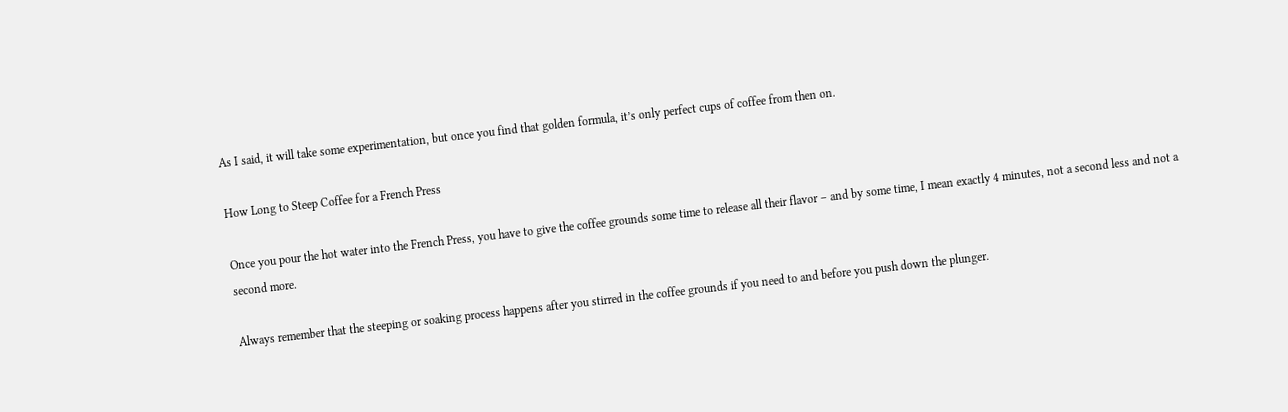As I said, it will take some experimentation, but once you find that golden formula, it’s only perfect cups of coffee from then on.

How Long to Steep Coffee for a French Press

Once you pour the hot water into the French Press, you have to give the coffee grounds some time to release all their flavor – and by some time, I mean exactly 4 minutes, not a second less and not a second more.

Always remember that the steeping or soaking process happens after you stirred in the coffee grounds if you need to and before you push down the plunger.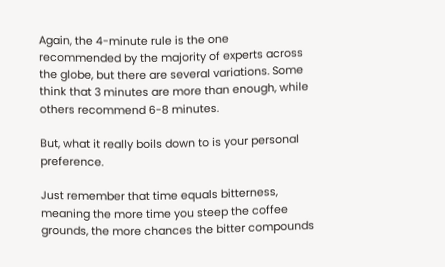Again, the 4-minute rule is the one recommended by the majority of experts across the globe, but there are several variations. Some think that 3 minutes are more than enough, while others recommend 6-8 minutes.

But, what it really boils down to is your personal preference.

Just remember that time equals bitterness, meaning the more time you steep the coffee grounds, the more chances the bitter compounds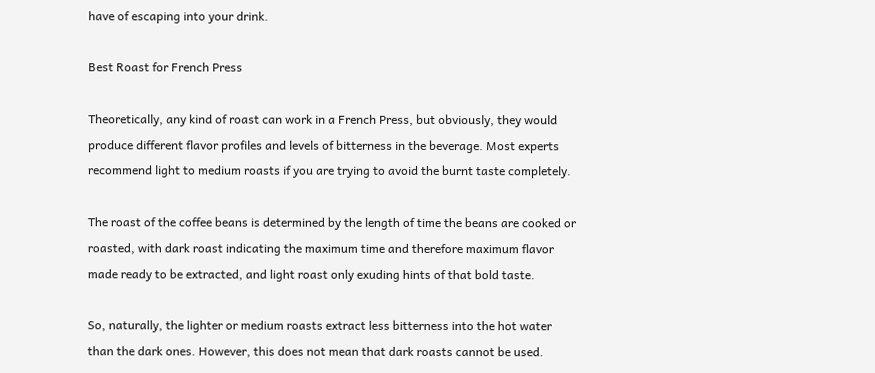have of escaping into your drink.

Best Roast for French Press

Theoretically, any kind of roast can work in a French Press, but obviously, they would produce different flavor profiles and levels of bitterness in the beverage. Most experts recommend light to medium roasts if you are trying to avoid the burnt taste completely.

The roast of the coffee beans is determined by the length of time the beans are cooked or roasted, with dark roast indicating the maximum time and therefore maximum flavor made ready to be extracted, and light roast only exuding hints of that bold taste.

So, naturally, the lighter or medium roasts extract less bitterness into the hot water than the dark ones. However, this does not mean that dark roasts cannot be used.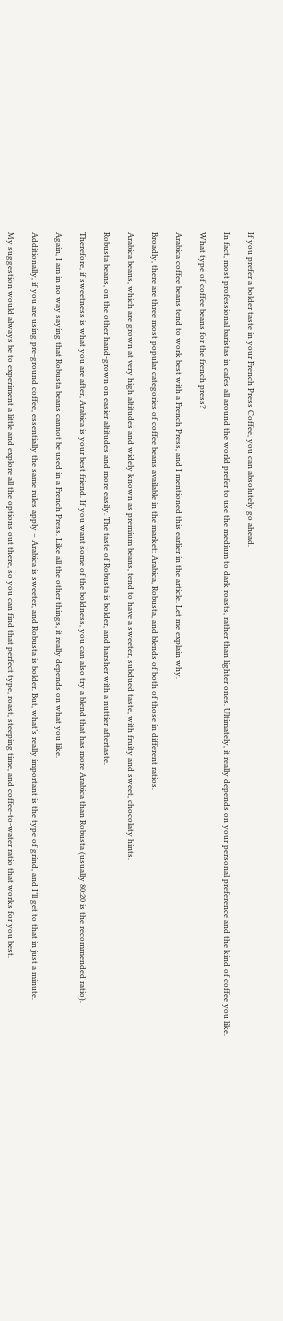If you prefer a bolder taste in your French Press Coffee, you can absolutely go ahead.

In fact, most professional baristas in cafes all around the world prefer to use the medium to dark roasts, rather than lighter ones. Ultimately, it really depends on your personal preference and the kind of coffee you like.

What type of coffee beans for the french press?

Arabica coffee beans tend to work best with a French Press, and I mentioned this earlier in the article. Let me explain why.

Broadly, there are three most popular categories of coffee beans available in the market: Arabica, Robusta, and blends of both of those in different ratios.

Arabica beans, which are grown at very high altitudes and widely known as premium beans, tend to have a sweeter, subdued taste, with fruity and sweet, chocolaty hints.

Robusta beans, on the other hand-grown on easier altitudes and more easily. The taste of Robusta is bolder, and harsher with a nuttier aftertaste.

Therefore, if sweetness is what you are after, Arabica is your best friend. If you want some of the boldness, you can also try a blend that has more Arabica than Robusta (usually 80:20 is the recommended ratio).

Again, I am in no way saying that Robusta beans cannot be used in a French Press. Like all the other things, it really depends on what you like.

Additionally, if you are using pre-ground coffee, essentially the same rules apply – Arabica is sweeter, and Robusta is bolder. But, what’s really important is the type of grind, and I’ll get to that in just a minute.

My suggestion would always be to experiment a little and explore all the options out there, so you can find that perfect type, roast, steeping time, and coffee-to-water ratio that works for you best.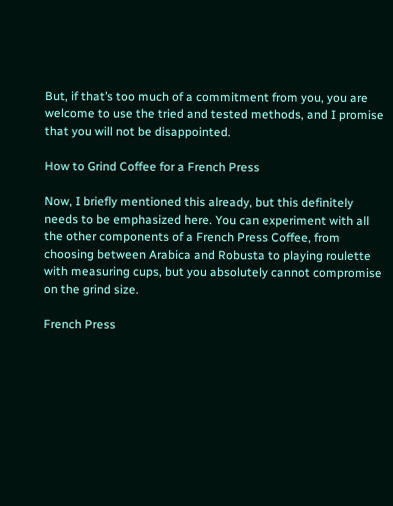But, if that’s too much of a commitment from you, you are welcome to use the tried and tested methods, and I promise that you will not be disappointed.

How to Grind Coffee for a French Press

Now, I briefly mentioned this already, but this definitely needs to be emphasized here. You can experiment with all the other components of a French Press Coffee, from choosing between Arabica and Robusta to playing roulette with measuring cups, but you absolutely cannot compromise on the grind size.

French Press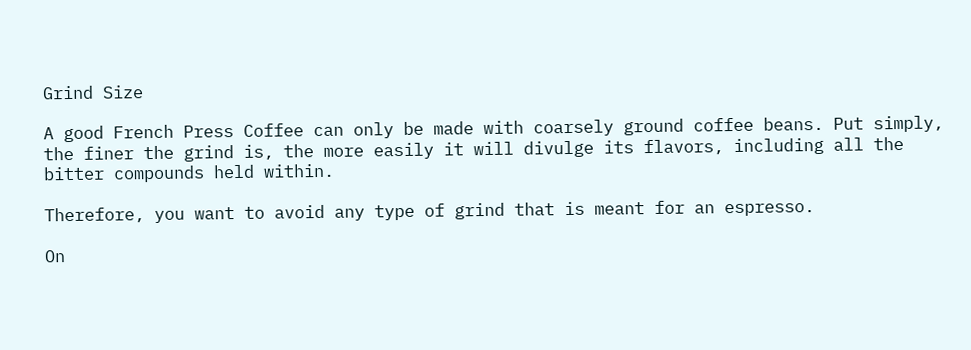Grind Size

A good French Press Coffee can only be made with coarsely ground coffee beans. Put simply, the finer the grind is, the more easily it will divulge its flavors, including all the bitter compounds held within.

Therefore, you want to avoid any type of grind that is meant for an espresso.

On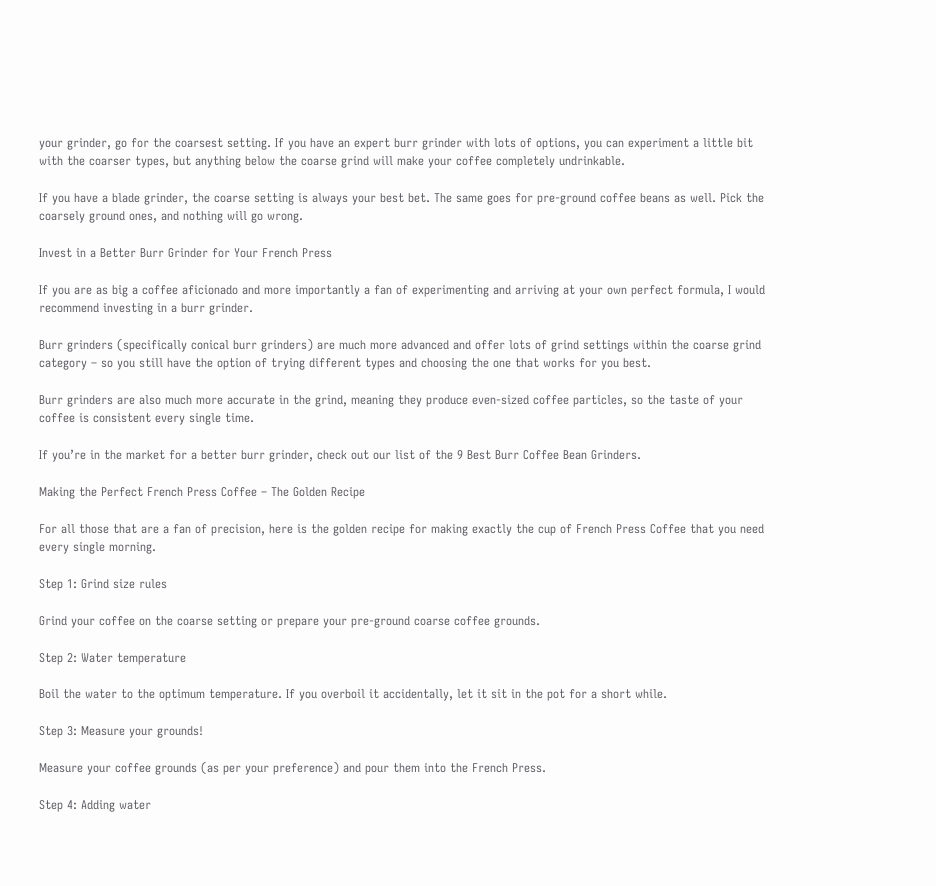your grinder, go for the coarsest setting. If you have an expert burr grinder with lots of options, you can experiment a little bit with the coarser types, but anything below the coarse grind will make your coffee completely undrinkable.

If you have a blade grinder, the coarse setting is always your best bet. The same goes for pre-ground coffee beans as well. Pick the coarsely ground ones, and nothing will go wrong.

Invest in a Better Burr Grinder for Your French Press

If you are as big a coffee aficionado and more importantly a fan of experimenting and arriving at your own perfect formula, I would recommend investing in a burr grinder.

Burr grinders (specifically conical burr grinders) are much more advanced and offer lots of grind settings within the coarse grind category – so you still have the option of trying different types and choosing the one that works for you best.

Burr grinders are also much more accurate in the grind, meaning they produce even-sized coffee particles, so the taste of your coffee is consistent every single time.

If you’re in the market for a better burr grinder, check out our list of the 9 Best Burr Coffee Bean Grinders.

Making the Perfect French Press Coffee – The Golden Recipe

For all those that are a fan of precision, here is the golden recipe for making exactly the cup of French Press Coffee that you need every single morning.

Step 1: Grind size rules

Grind your coffee on the coarse setting or prepare your pre-ground coarse coffee grounds.

Step 2: Water temperature

Boil the water to the optimum temperature. If you overboil it accidentally, let it sit in the pot for a short while.

Step 3: Measure your grounds!

Measure your coffee grounds (as per your preference) and pour them into the French Press.

Step 4: Adding water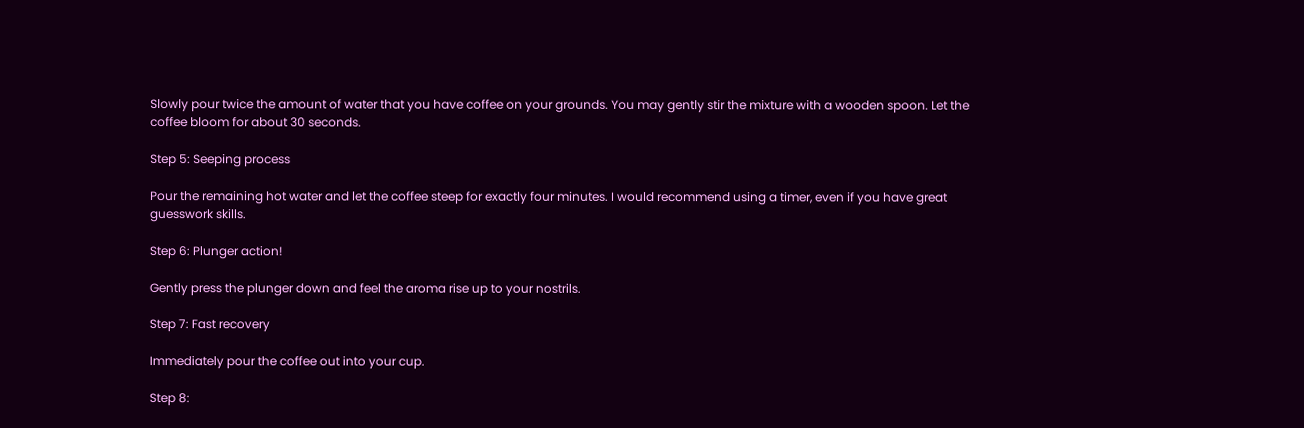Slowly pour twice the amount of water that you have coffee on your grounds. You may gently stir the mixture with a wooden spoon. Let the coffee bloom for about 30 seconds.

Step 5: Seeping process

Pour the remaining hot water and let the coffee steep for exactly four minutes. I would recommend using a timer, even if you have great guesswork skills.

Step 6: Plunger action!

Gently press the plunger down and feel the aroma rise up to your nostrils.

Step 7: Fast recovery

Immediately pour the coffee out into your cup.

Step 8: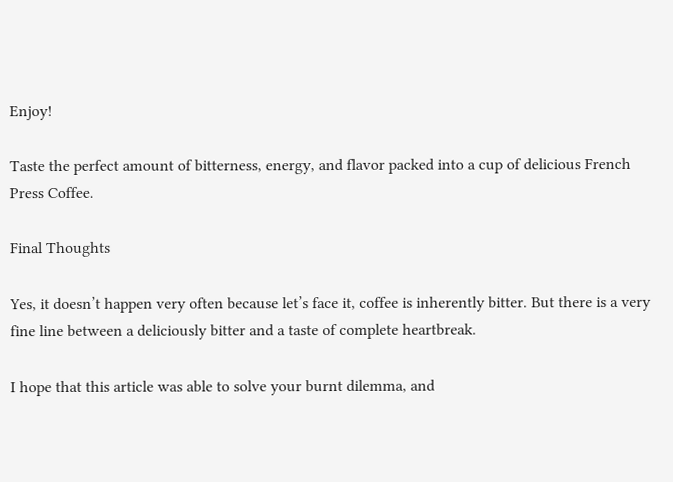Enjoy!

Taste the perfect amount of bitterness, energy, and flavor packed into a cup of delicious French Press Coffee.

Final Thoughts

Yes, it doesn’t happen very often because let’s face it, coffee is inherently bitter. But there is a very fine line between a deliciously bitter and a taste of complete heartbreak.

I hope that this article was able to solve your burnt dilemma, and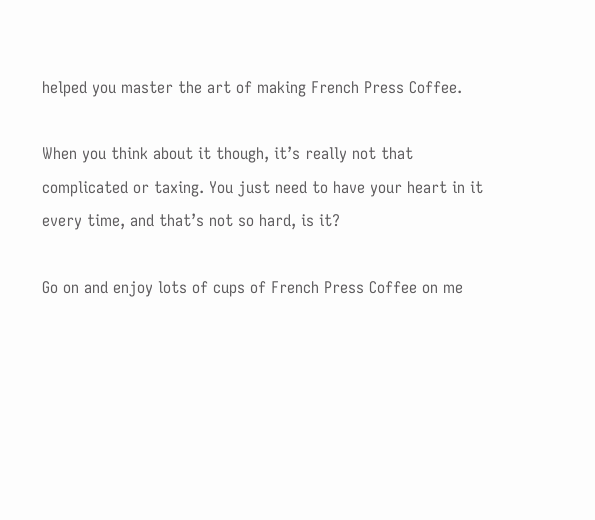helped you master the art of making French Press Coffee.

When you think about it though, it’s really not that complicated or taxing. You just need to have your heart in it every time, and that’s not so hard, is it?

Go on and enjoy lots of cups of French Press Coffee on me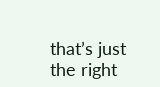that’s just the right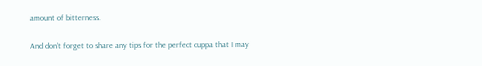amount of bitterness.

And don’t forget to share any tips for the perfect cuppa that I may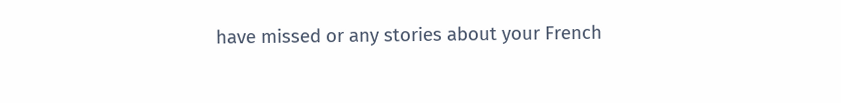have missed or any stories about your French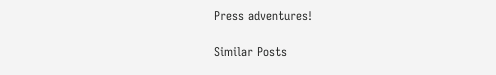Press adventures!

Similar Posts